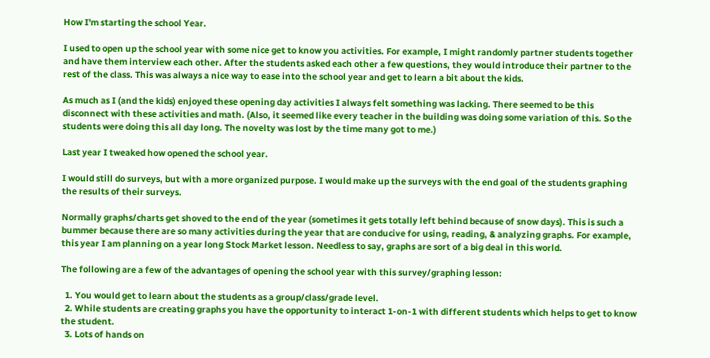How I'm starting the school Year.

I used to open up the school year with some nice get to know you activities. For example, I might randomly partner students together and have them interview each other. After the students asked each other a few questions, they would introduce their partner to the rest of the class. This was always a nice way to ease into the school year and get to learn a bit about the kids.

As much as I (and the kids) enjoyed these opening day activities I always felt something was lacking. There seemed to be this disconnect with these activities and math. (Also, it seemed like every teacher in the building was doing some variation of this. So the students were doing this all day long. The novelty was lost by the time many got to me.)

Last year I tweaked how opened the school year.

I would still do surveys, but with a more organized purpose. I would make up the surveys with the end goal of the students graphing the results of their surveys.

Normally graphs/charts get shoved to the end of the year (sometimes it gets totally left behind because of snow days). This is such a bummer because there are so many activities during the year that are conducive for using, reading, & analyzing graphs. For example, this year I am planning on a year long Stock Market lesson. Needless to say, graphs are sort of a big deal in this world.

The following are a few of the advantages of opening the school year with this survey/graphing lesson:

  1. You would get to learn about the students as a group/class/grade level.
  2. While students are creating graphs you have the opportunity to interact 1-on-1 with different students which helps to get to know the student.
  3. Lots of hands on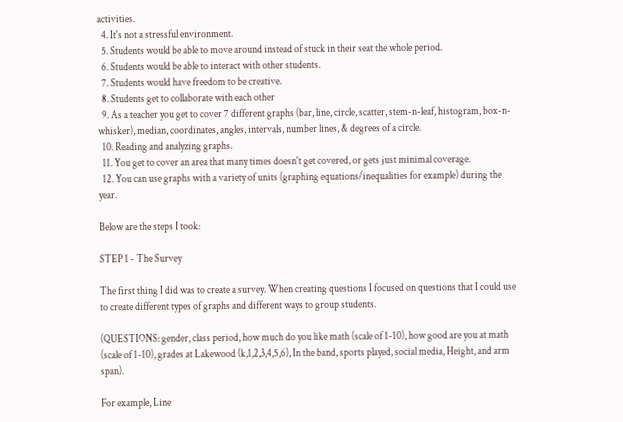activities.
  4. It's not a stressful environment.
  5. Students would be able to move around instead of stuck in their seat the whole period.
  6. Students would be able to interact with other students.
  7. Students would have freedom to be creative.
  8. Students get to collaborate with each other
  9. As a teacher you get to cover 7 different graphs (bar, line, circle, scatter, stem-n-leaf, histogram, box-n-whisker), median, coordinates, angles, intervals, number lines, & degrees of a circle.
  10. Reading and analyzing graphs.
  11. You get to cover an area that many times doesn't get covered, or gets just minimal coverage.
  12. You can use graphs with a variety of units (graphing equations/inequalities for example) during the year.

Below are the steps I took:

STEP 1 - The Survey

The first thing I did was to create a survey. When creating questions I focused on questions that I could use to create different types of graphs and different ways to group students.

(QUESTIONS: gender, class period, how much do you like math (scale of 1-10), how good are you at math (scale of 1-10), grades at Lakewood (k,1,2,3,4,5,6), In the band, sports played, social media, Height, and arm span).

For example, Line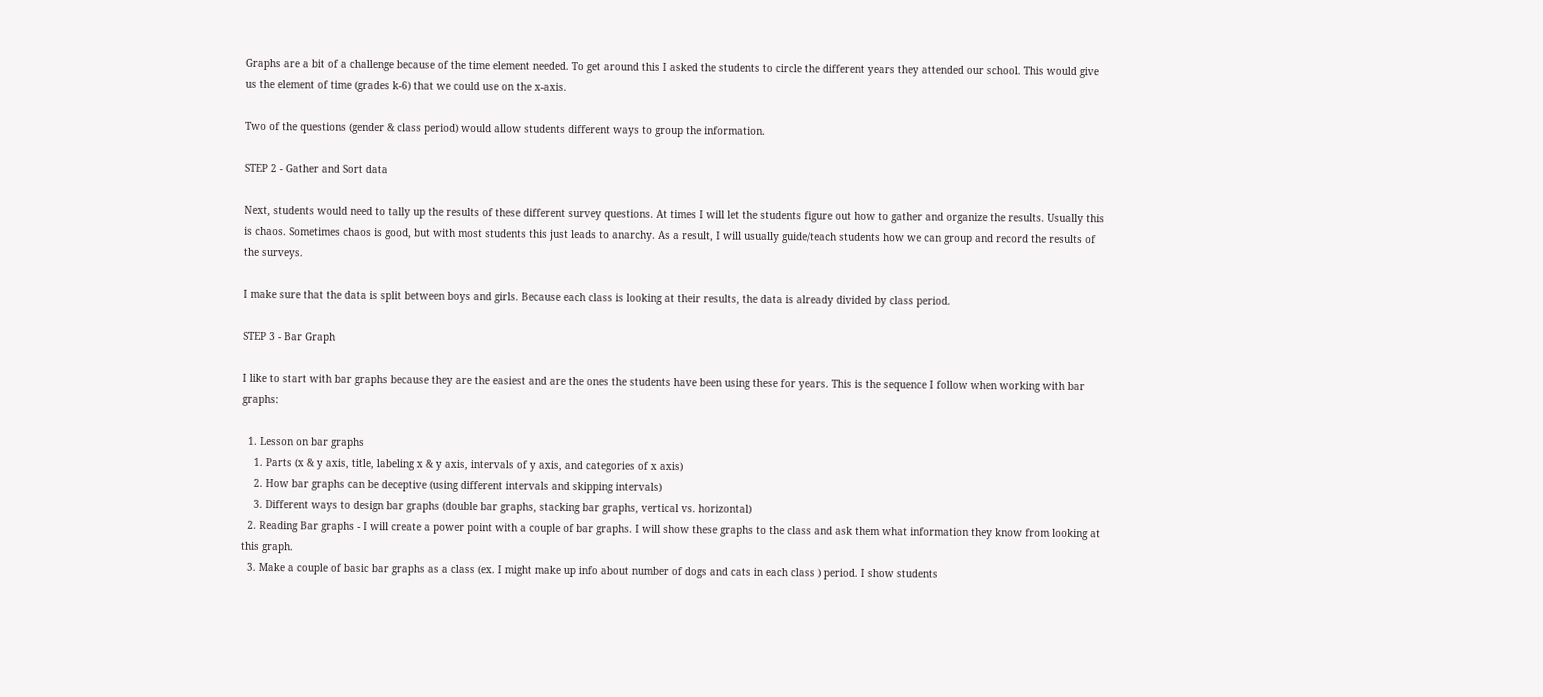Graphs are a bit of a challenge because of the time element needed. To get around this I asked the students to circle the different years they attended our school. This would give us the element of time (grades k-6) that we could use on the x-axis.

Two of the questions (gender & class period) would allow students different ways to group the information.

STEP 2 - Gather and Sort data

Next, students would need to tally up the results of these different survey questions. At times I will let the students figure out how to gather and organize the results. Usually this is chaos. Sometimes chaos is good, but with most students this just leads to anarchy. As a result, I will usually guide/teach students how we can group and record the results of the surveys.

I make sure that the data is split between boys and girls. Because each class is looking at their results, the data is already divided by class period.

STEP 3 - Bar Graph

I like to start with bar graphs because they are the easiest and are the ones the students have been using these for years. This is the sequence I follow when working with bar graphs:

  1. Lesson on bar graphs
    1. Parts (x & y axis, title, labeling x & y axis, intervals of y axis, and categories of x axis)
    2. How bar graphs can be deceptive (using different intervals and skipping intervals)
    3. Different ways to design bar graphs (double bar graphs, stacking bar graphs, vertical vs. horizontal)
  2. Reading Bar graphs - I will create a power point with a couple of bar graphs. I will show these graphs to the class and ask them what information they know from looking at this graph.
  3. Make a couple of basic bar graphs as a class (ex. I might make up info about number of dogs and cats in each class ) period. I show students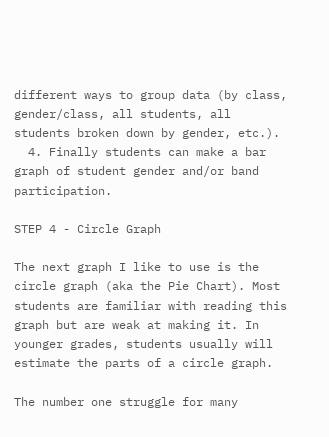different ways to group data (by class, gender/class, all students, all students broken down by gender, etc.).
  4. Finally students can make a bar graph of student gender and/or band participation.

STEP 4 - Circle Graph

The next graph I like to use is the circle graph (aka the Pie Chart). Most students are familiar with reading this graph but are weak at making it. In younger grades, students usually will estimate the parts of a circle graph.

The number one struggle for many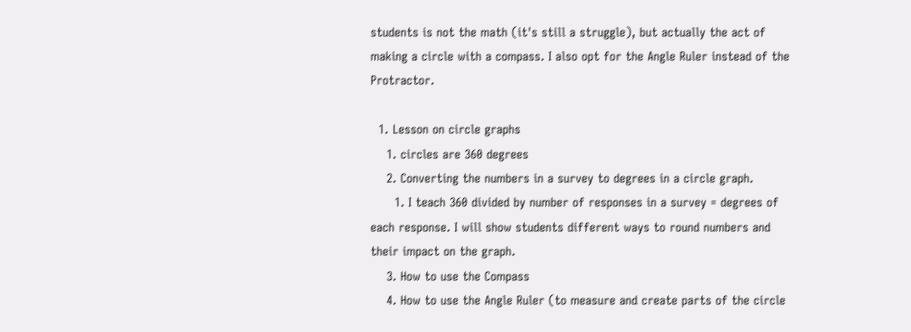students is not the math (it's still a struggle), but actually the act of making a circle with a compass. I also opt for the Angle Ruler instead of the Protractor.

  1. Lesson on circle graphs
    1. circles are 360 degrees
    2. Converting the numbers in a survey to degrees in a circle graph.
      1. I teach 360 divided by number of responses in a survey = degrees of each response. I will show students different ways to round numbers and their impact on the graph.
    3. How to use the Compass
    4. How to use the Angle Ruler (to measure and create parts of the circle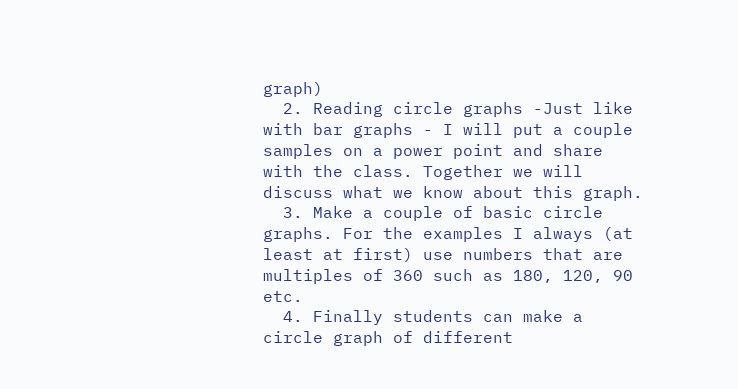graph)
  2. Reading circle graphs -Just like with bar graphs - I will put a couple samples on a power point and share with the class. Together we will discuss what we know about this graph.
  3. Make a couple of basic circle graphs. For the examples I always (at least at first) use numbers that are multiples of 360 such as 180, 120, 90 etc.
  4. Finally students can make a circle graph of different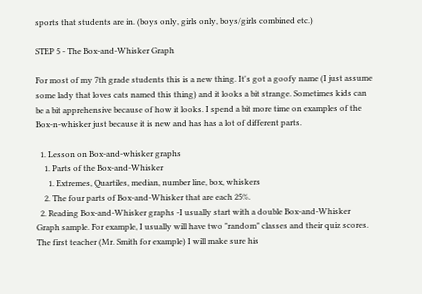sports that students are in. (boys only, girls only, boys/girls combined etc.)

STEP 5 - The Box-and-Whisker Graph

For most of my 7th grade students this is a new thing. It's got a goofy name (I just assume some lady that loves cats named this thing) and it looks a bit strange. Sometimes kids can be a bit apprehensive because of how it looks. I spend a bit more time on examples of the Box-n-whisker just because it is new and has has a lot of different parts.

  1. Lesson on Box-and-whisker graphs
    1. Parts of the Box-and-Whisker
      1. Extremes, Quartiles, median, number line, box, whiskers
    2. The four parts of Box-and-Whisker that are each 25%.
  2. Reading Box-and-Whisker graphs -I usually start with a double Box-and-Whisker Graph sample. For example, I usually will have two "random" classes and their quiz scores. The first teacher (Mr. Smith for example) I will make sure his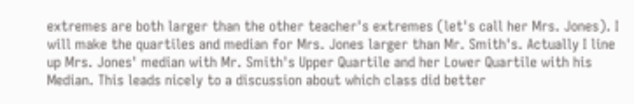extremes are both larger than the other teacher's extremes (let's call her Mrs. Jones). I will make the quartiles and median for Mrs. Jones larger than Mr. Smith's. Actually I line up Mrs. Jones' median with Mr. Smith's Upper Quartile and her Lower Quartile with his Median. This leads nicely to a discussion about which class did better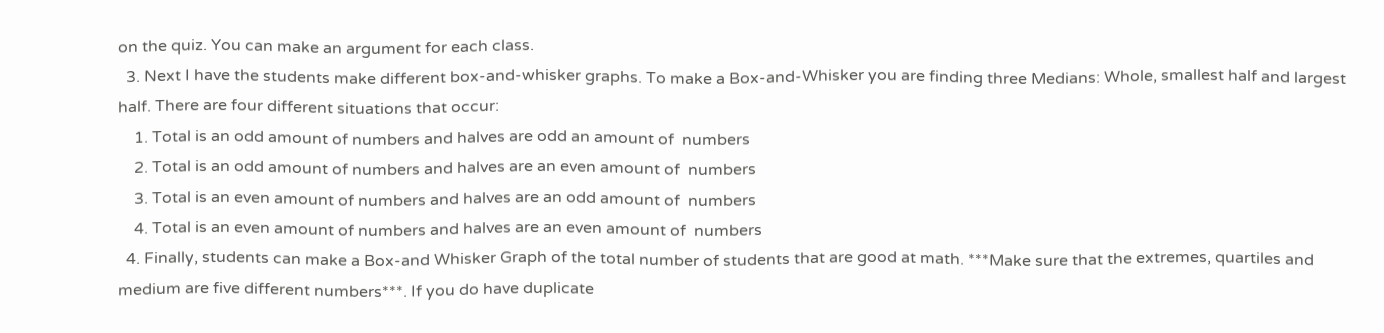on the quiz. You can make an argument for each class.
  3. Next I have the students make different box-and-whisker graphs. To make a Box-and-Whisker you are finding three Medians: Whole, smallest half and largest half. There are four different situations that occur:
    1. Total is an odd amount of numbers and halves are odd an amount of  numbers
    2. Total is an odd amount of numbers and halves are an even amount of  numbers
    3. Total is an even amount of numbers and halves are an odd amount of  numbers
    4. Total is an even amount of numbers and halves are an even amount of  numbers
  4. Finally, students can make a Box-and Whisker Graph of the total number of students that are good at math. ***Make sure that the extremes, quartiles and medium are five different numbers***. If you do have duplicate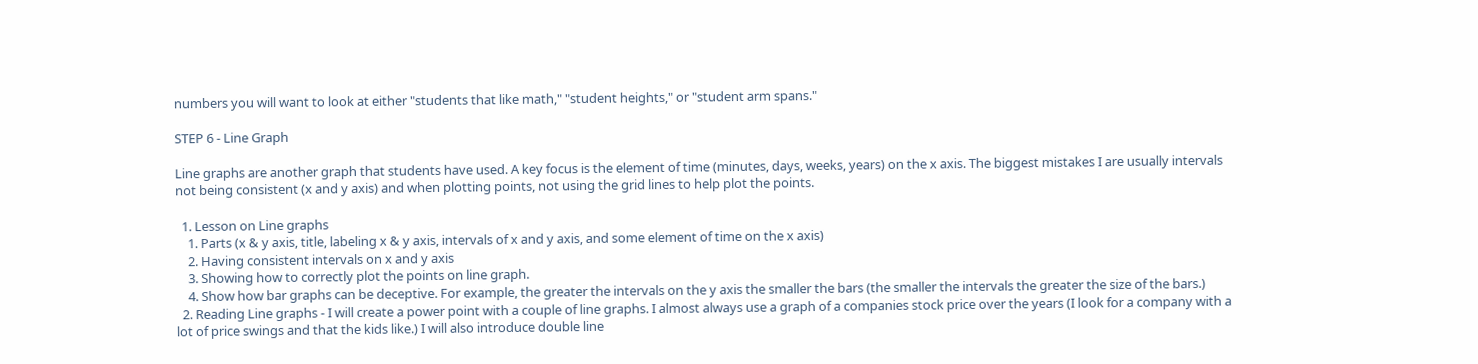numbers you will want to look at either "students that like math," "student heights," or "student arm spans."

STEP 6 - Line Graph

Line graphs are another graph that students have used. A key focus is the element of time (minutes, days, weeks, years) on the x axis. The biggest mistakes I are usually intervals not being consistent (x and y axis) and when plotting points, not using the grid lines to help plot the points.

  1. Lesson on Line graphs
    1. Parts (x & y axis, title, labeling x & y axis, intervals of x and y axis, and some element of time on the x axis)
    2. Having consistent intervals on x and y axis
    3. Showing how to correctly plot the points on line graph.
    4. Show how bar graphs can be deceptive. For example, the greater the intervals on the y axis the smaller the bars (the smaller the intervals the greater the size of the bars.)
  2. Reading Line graphs - I will create a power point with a couple of line graphs. I almost always use a graph of a companies stock price over the years (I look for a company with a lot of price swings and that the kids like.) I will also introduce double line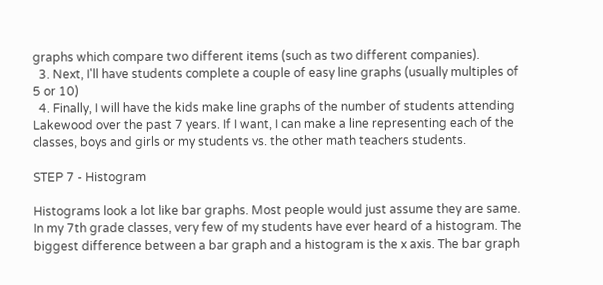graphs which compare two different items (such as two different companies).
  3. Next, I'll have students complete a couple of easy line graphs (usually multiples of 5 or 10)
  4. Finally, I will have the kids make line graphs of the number of students attending Lakewood over the past 7 years. If I want, I can make a line representing each of the classes, boys and girls or my students vs. the other math teachers students.

STEP 7 - Histogram

Histograms look a lot like bar graphs. Most people would just assume they are same. In my 7th grade classes, very few of my students have ever heard of a histogram. The biggest difference between a bar graph and a histogram is the x axis. The bar graph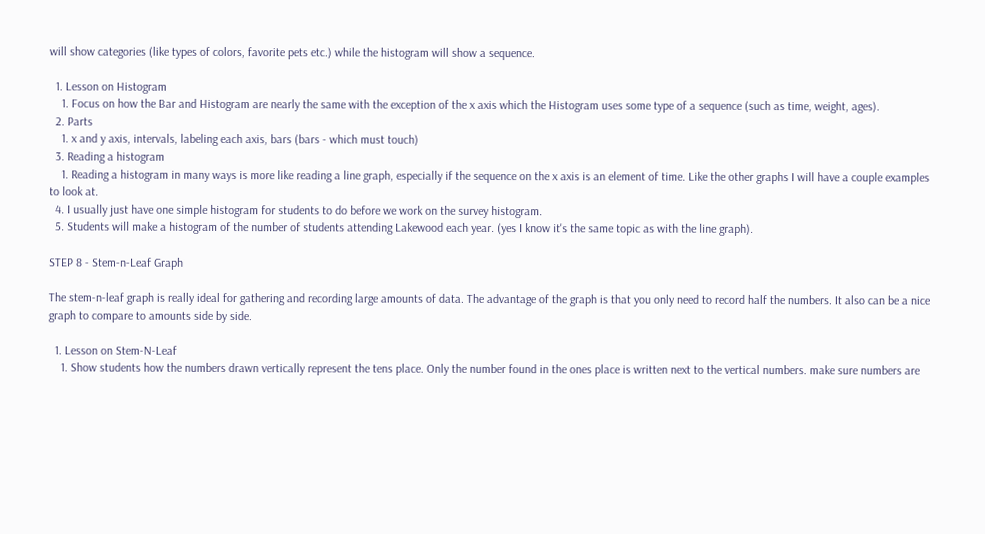will show categories (like types of colors, favorite pets etc.) while the histogram will show a sequence.

  1. Lesson on Histogram
    1. Focus on how the Bar and Histogram are nearly the same with the exception of the x axis which the Histogram uses some type of a sequence (such as time, weight, ages).
  2. Parts
    1. x and y axis, intervals, labeling each axis, bars (bars - which must touch)
  3. Reading a histogram
    1. Reading a histogram in many ways is more like reading a line graph, especially if the sequence on the x axis is an element of time. Like the other graphs I will have a couple examples to look at.
  4. I usually just have one simple histogram for students to do before we work on the survey histogram.
  5. Students will make a histogram of the number of students attending Lakewood each year. (yes I know it's the same topic as with the line graph).

STEP 8 - Stem-n-Leaf Graph

The stem-n-leaf graph is really ideal for gathering and recording large amounts of data. The advantage of the graph is that you only need to record half the numbers. It also can be a nice graph to compare to amounts side by side.

  1. Lesson on Stem-N-Leaf
    1. Show students how the numbers drawn vertically represent the tens place. Only the number found in the ones place is written next to the vertical numbers. make sure numbers are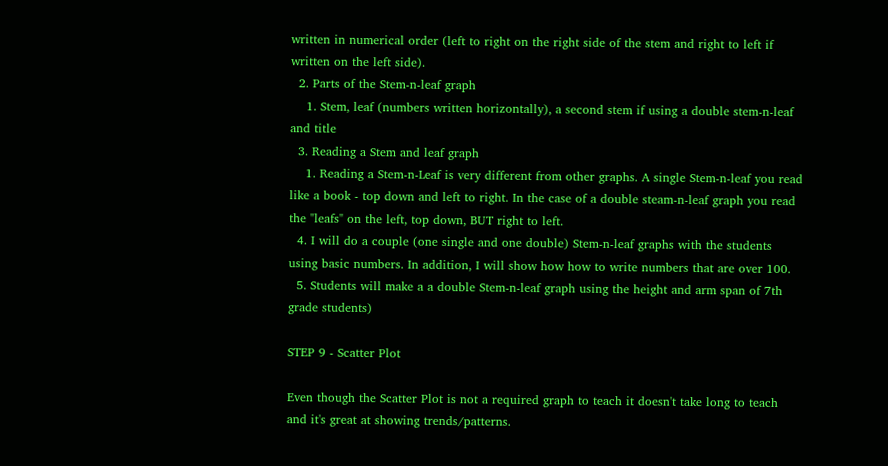written in numerical order (left to right on the right side of the stem and right to left if written on the left side).
  2. Parts of the Stem-n-leaf graph
    1. Stem, leaf (numbers written horizontally), a second stem if using a double stem-n-leaf and title
  3. Reading a Stem and leaf graph
    1. Reading a Stem-n-Leaf is very different from other graphs. A single Stem-n-leaf you read like a book - top down and left to right. In the case of a double steam-n-leaf graph you read the "leafs" on the left, top down, BUT right to left.
  4. I will do a couple (one single and one double) Stem-n-leaf graphs with the students using basic numbers. In addition, I will show how how to write numbers that are over 100.
  5. Students will make a a double Stem-n-leaf graph using the height and arm span of 7th grade students)

STEP 9 - Scatter Plot

Even though the Scatter Plot is not a required graph to teach it doesn't take long to teach and it's great at showing trends/patterns.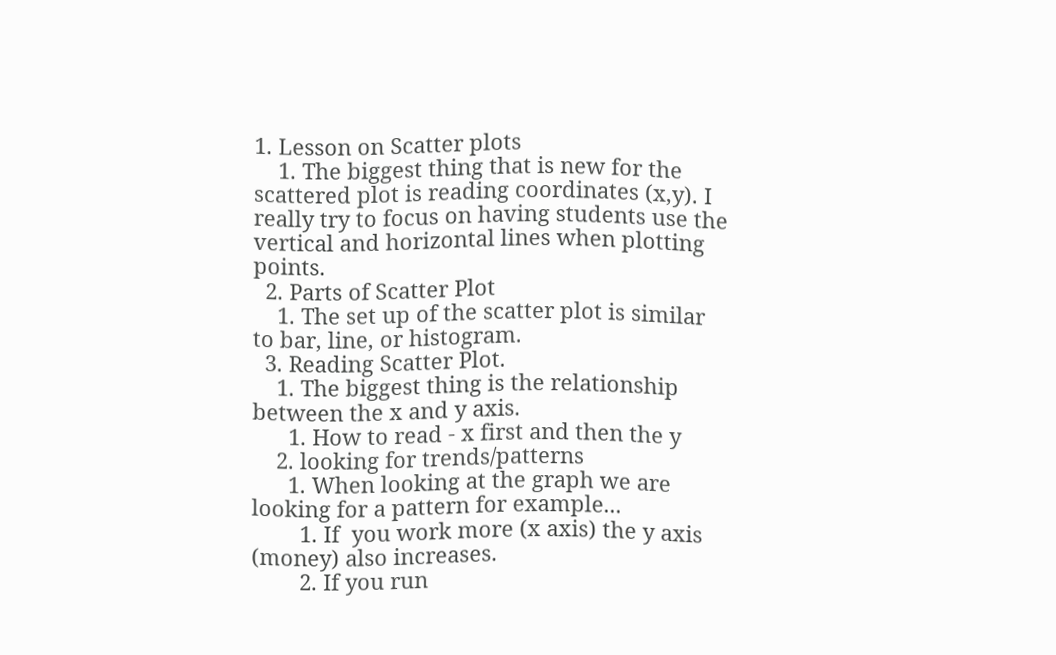1. Lesson on Scatter plots
    1. The biggest thing that is new for the scattered plot is reading coordinates (x,y). I really try to focus on having students use the vertical and horizontal lines when plotting points.
  2. Parts of Scatter Plot
    1. The set up of the scatter plot is similar to bar, line, or histogram.
  3. Reading Scatter Plot.
    1. The biggest thing is the relationship between the x and y axis.
      1. How to read - x first and then the y
    2. looking for trends/patterns
      1. When looking at the graph we are looking for a pattern for example...
        1. If  you work more (x axis) the y axis (money) also increases.
        2. If you run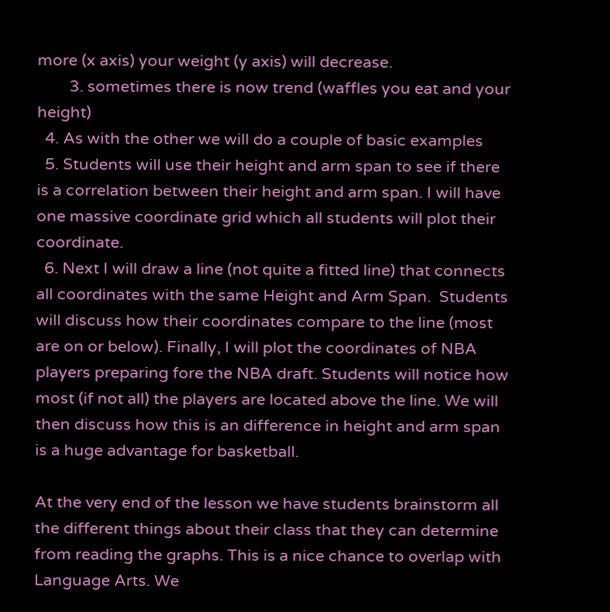more (x axis) your weight (y axis) will decrease.
        3. sometimes there is now trend (waffles you eat and your height)
  4. As with the other we will do a couple of basic examples
  5. Students will use their height and arm span to see if there is a correlation between their height and arm span. I will have one massive coordinate grid which all students will plot their coordinate.
  6. Next I will draw a line (not quite a fitted line) that connects all coordinates with the same Height and Arm Span.  Students will discuss how their coordinates compare to the line (most are on or below). Finally, I will plot the coordinates of NBA players preparing fore the NBA draft. Students will notice how most (if not all) the players are located above the line. We will then discuss how this is an difference in height and arm span is a huge advantage for basketball.

At the very end of the lesson we have students brainstorm all the different things about their class that they can determine from reading the graphs. This is a nice chance to overlap with Language Arts. We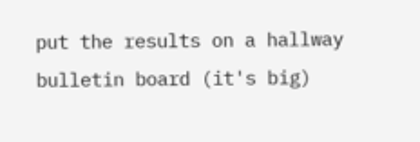put the results on a hallway bulletin board (it's big)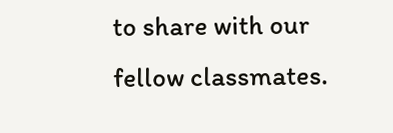to share with our fellow classmates.